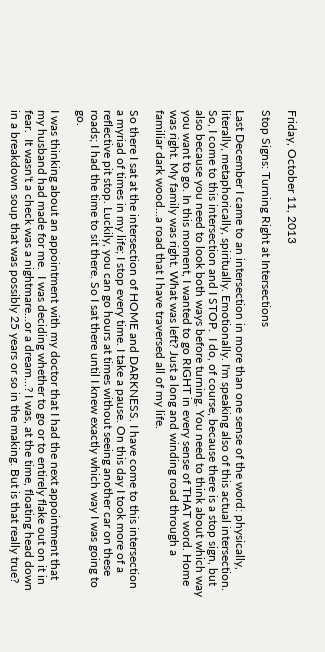Friday, October 11, 2013

Stop Signs: Turning Right at Intersections

Last December I came to an intersection in more than one sense of the word: physically, literally, metaphorically, spiritually. Emotionally. I'm speaking also of this actual intersection. So, I come to this intersection and I STOP.  I do, of course, because there is a stop sign, but also because you need to look both ways before turning. You need to think about which way you want to go. In this moment, I wanted to go RIGHT in every sense of THAT word. Home was right. My family was right. What was left? Just a long and winding road through a familiar dark wood...a road that I have traversed all of my life.

So there I sat at the intersection of HOME and DARKNESS. I have come to this intersection a myriad of times in my life; I stop every time. I take a pause. On this day I took more of a reflective pit stop. Luckily, you can go hours at times without seeing another car on these roads; I had the time to sit there. So I sat there until I knew exactly which way I was going to go.

I was thinking about an appointment with my doctor that I had the next appointment that my husband had made for me.  I was deciding whether to go or to entirely flake out on it in fear.  It wasn't a check was a nightmare...or a dream...? I was, at the time, floating head down in a breakdown soup that was possibly 25 years or so in the making. But is that really true?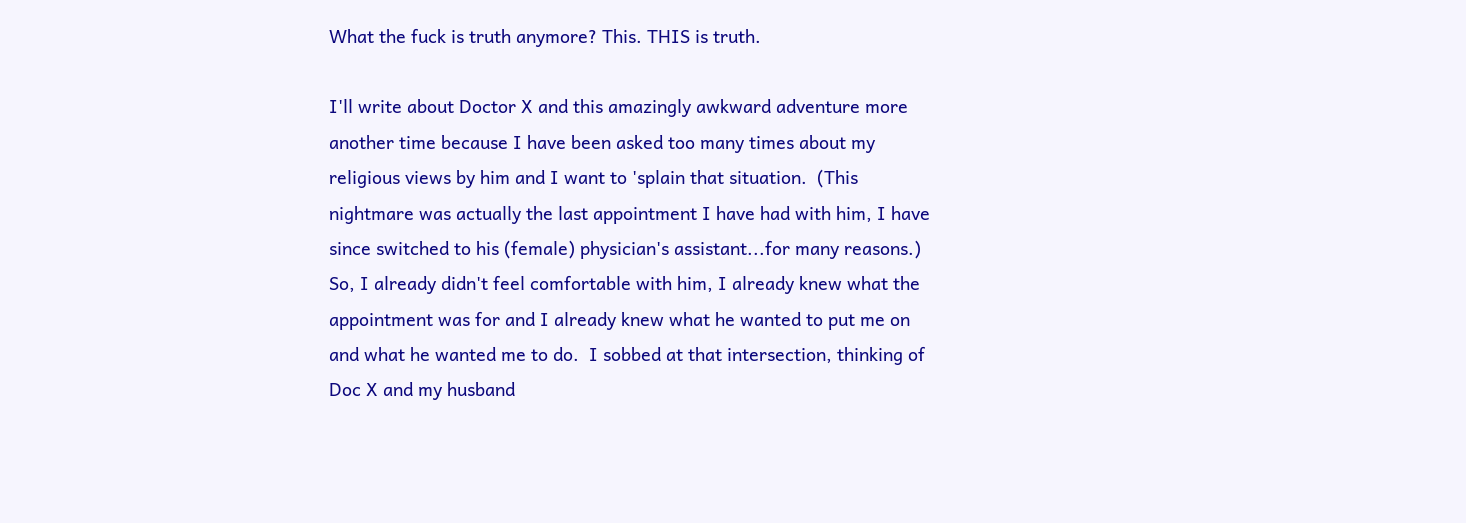What the fuck is truth anymore? This. THIS is truth.

I'll write about Doctor X and this amazingly awkward adventure more another time because I have been asked too many times about my religious views by him and I want to 'splain that situation.  (This nightmare was actually the last appointment I have had with him, I have since switched to his (female) physician's assistant...for many reasons.) So, I already didn't feel comfortable with him, I already knew what the appointment was for and I already knew what he wanted to put me on and what he wanted me to do.  I sobbed at that intersection, thinking of Doc X and my husband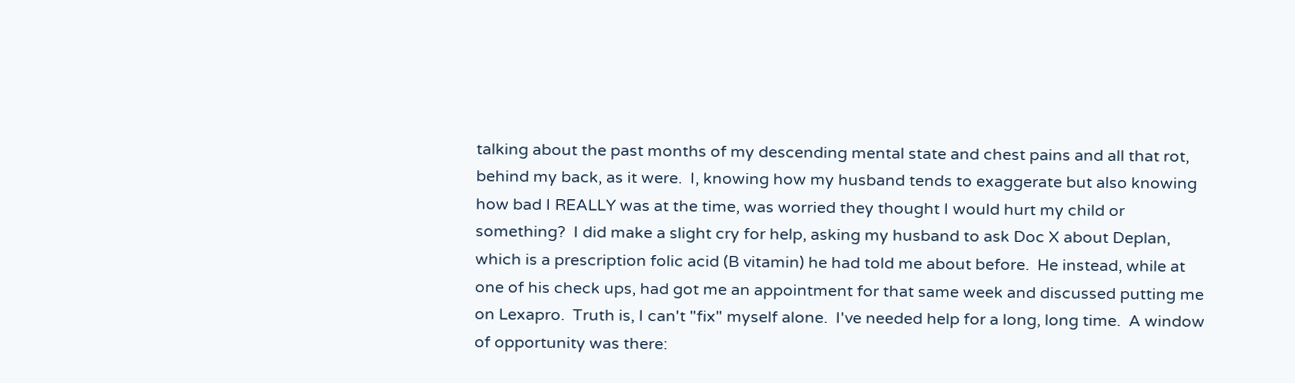talking about the past months of my descending mental state and chest pains and all that rot, behind my back, as it were.  I, knowing how my husband tends to exaggerate but also knowing how bad I REALLY was at the time, was worried they thought I would hurt my child or something?  I did make a slight cry for help, asking my husband to ask Doc X about Deplan, which is a prescription folic acid (B vitamin) he had told me about before.  He instead, while at one of his check ups, had got me an appointment for that same week and discussed putting me on Lexapro.  Truth is, I can't "fix" myself alone.  I've needed help for a long, long time.  A window of opportunity was there: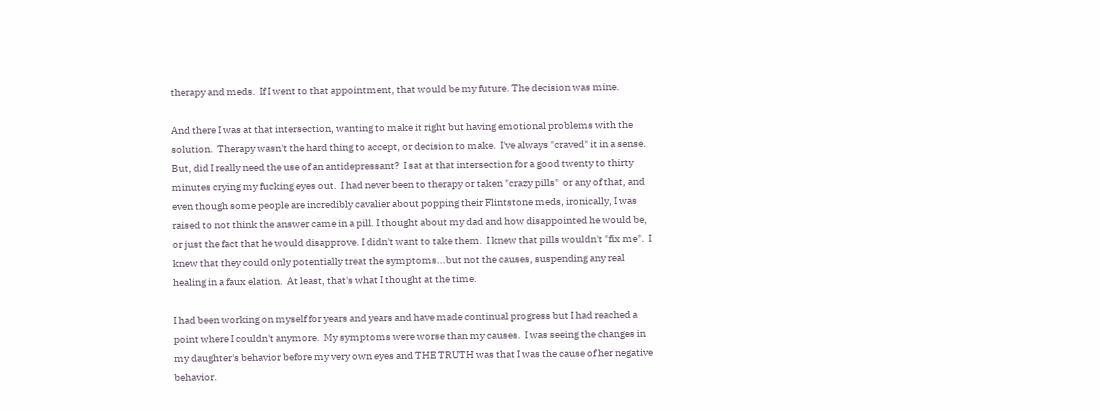therapy and meds.  If I went to that appointment, that would be my future. The decision was mine.

And there I was at that intersection, wanting to make it right but having emotional problems with the solution.  Therapy wasn't the hard thing to accept, or decision to make.  I've always "craved" it in a sense.  But, did I really need the use of an antidepressant?  I sat at that intersection for a good twenty to thirty minutes crying my fucking eyes out.  I had never been to therapy or taken "crazy pills"  or any of that, and even though some people are incredibly cavalier about popping their Flintstone meds, ironically, I was raised to not think the answer came in a pill. I thought about my dad and how disappointed he would be, or just the fact that he would disapprove. I didn't want to take them.  I knew that pills wouldn't "fix me".  I knew that they could only potentially treat the symptoms...but not the causes, suspending any real healing in a faux elation.  At least, that's what I thought at the time.

I had been working on myself for years and years and have made continual progress but I had reached a point where I couldn't anymore.  My symptoms were worse than my causes.  I was seeing the changes in my daughter's behavior before my very own eyes and THE TRUTH was that I was the cause of her negative behavior.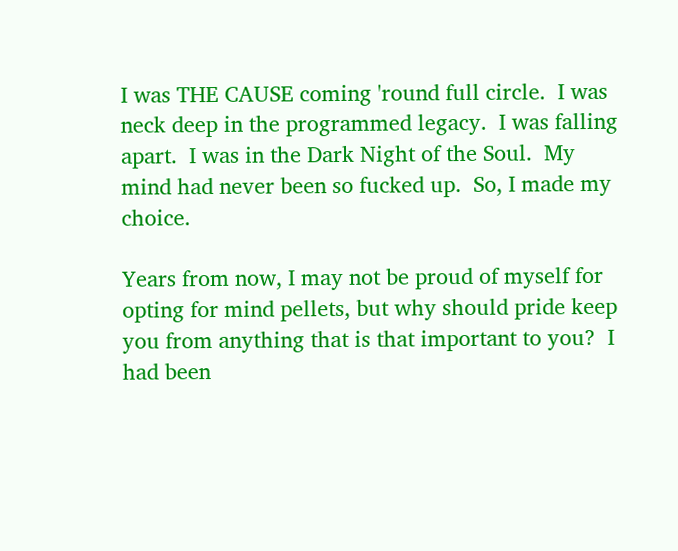I was THE CAUSE coming 'round full circle.  I was neck deep in the programmed legacy.  I was falling apart.  I was in the Dark Night of the Soul.  My mind had never been so fucked up.  So, I made my choice.

Years from now, I may not be proud of myself for opting for mind pellets, but why should pride keep you from anything that is that important to you?  I had been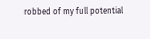robbed of my full potential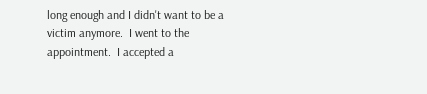long enough and I didn't want to be a victim anymore.  I went to the appointment.  I accepted a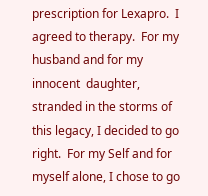prescription for Lexapro.  I agreed to therapy.  For my husband and for my innocent  daughter, stranded in the storms of this legacy, I decided to go right.  For my Self and for myself alone, I chose to go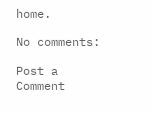home.

No comments:

Post a Comment